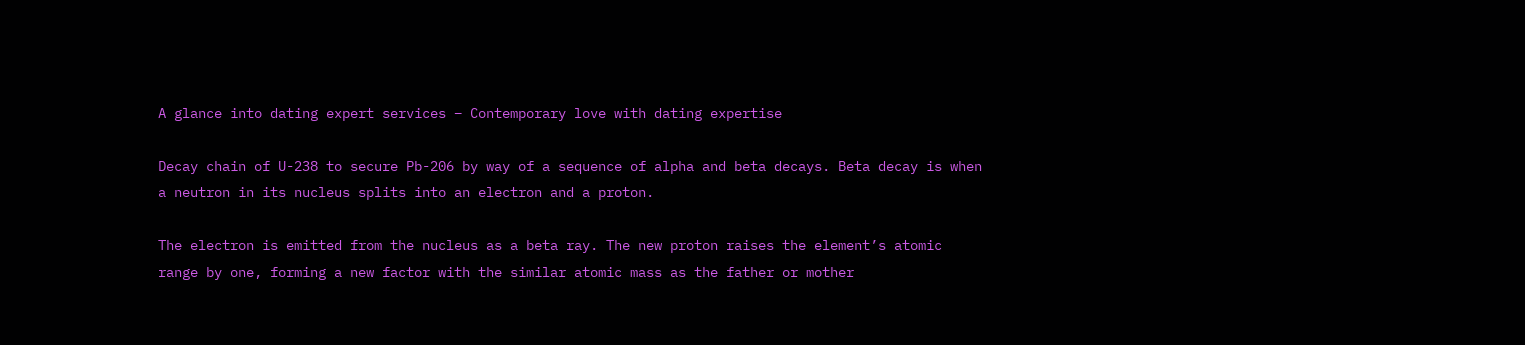A glance into dating expert services – Contemporary love with dating expertise

Decay chain of U-238 to secure Pb-206 by way of a sequence of alpha and beta decays. Beta decay is when a neutron in its nucleus splits into an electron and a proton.

The electron is emitted from the nucleus as a beta ray. The new proton raises the element’s atomic range by one, forming a new factor with the similar atomic mass as the father or mother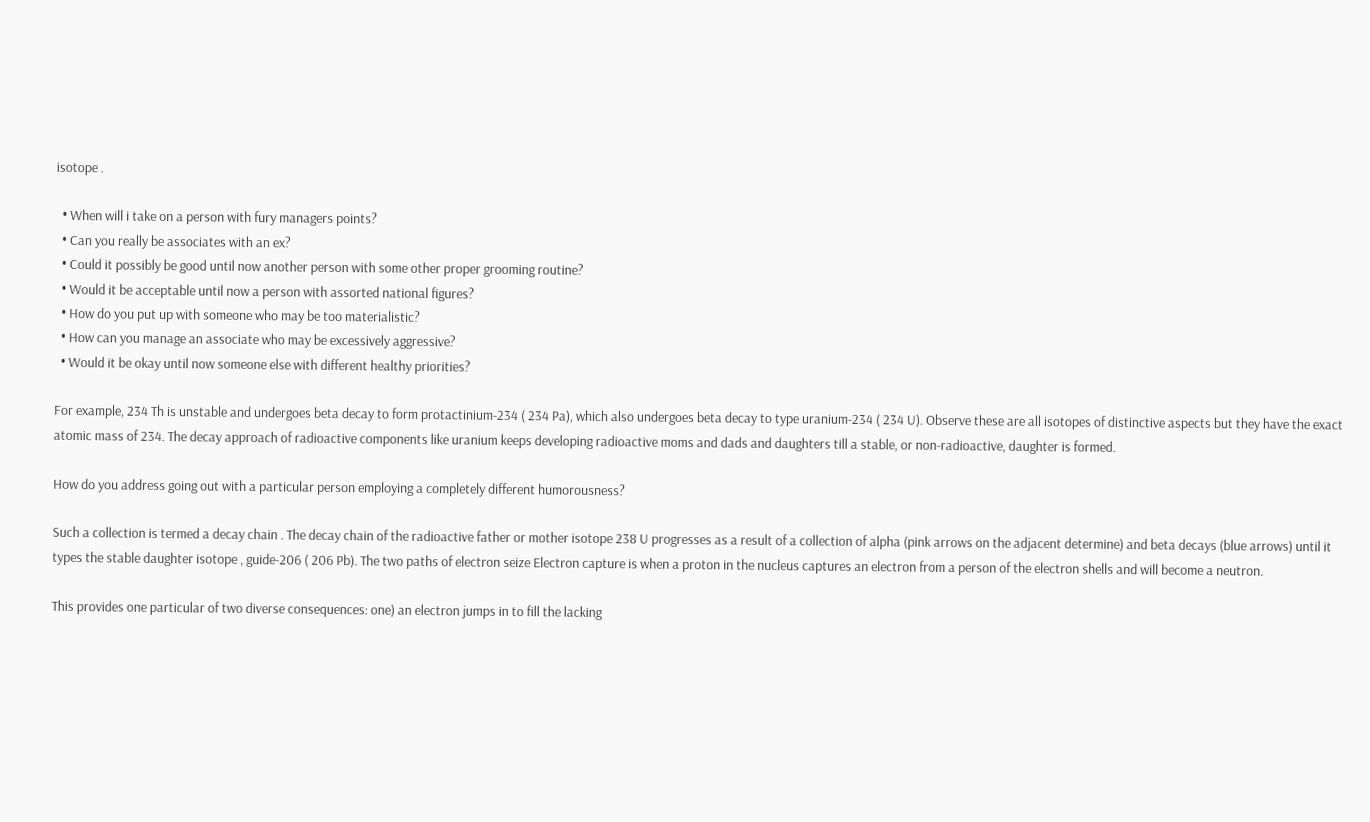isotope .

  • When will i take on a person with fury managers points?
  • Can you really be associates with an ex?
  • Could it possibly be good until now another person with some other proper grooming routine?
  • Would it be acceptable until now a person with assorted national figures?
  • How do you put up with someone who may be too materialistic?
  • How can you manage an associate who may be excessively aggressive?
  • Would it be okay until now someone else with different healthy priorities?

For example, 234 Th is unstable and undergoes beta decay to form protactinium-234 ( 234 Pa), which also undergoes beta decay to type uranium-234 ( 234 U). Observe these are all isotopes of distinctive aspects but they have the exact atomic mass of 234. The decay approach of radioactive components like uranium keeps developing radioactive moms and dads and daughters till a stable, or non-radioactive, daughter is formed.

How do you address going out with a particular person employing a completely different humorousness?

Such a collection is termed a decay chain . The decay chain of the radioactive father or mother isotope 238 U progresses as a result of a collection of alpha (pink arrows on the adjacent determine) and beta decays (blue arrows) until it types the stable daughter isotope , guide-206 ( 206 Pb). The two paths of electron seize Electron capture is when a proton in the nucleus captures an electron from a person of the electron shells and will become a neutron.

This provides one particular of two diverse consequences: one) an electron jumps in to fill the lacking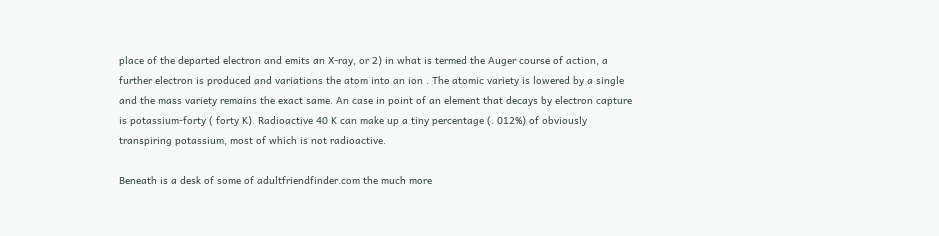place of the departed electron and emits an X-ray, or 2) in what is termed the Auger course of action, a further electron is produced and variations the atom into an ion . The atomic variety is lowered by a single and the mass variety remains the exact same. An case in point of an element that decays by electron capture is potassium-forty ( forty K). Radioactive 40 K can make up a tiny percentage (. 012%) of obviously transpiring potassium, most of which is not radioactive.

Beneath is a desk of some of adultfriendfinder.com the much more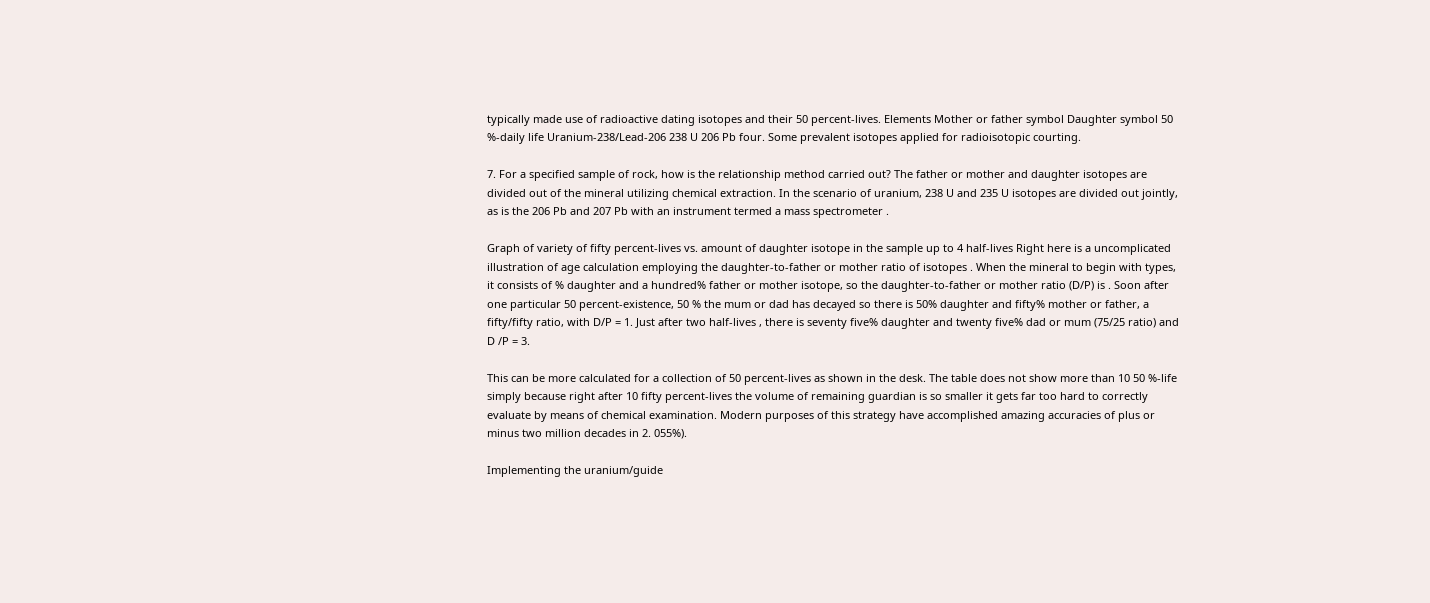typically made use of radioactive dating isotopes and their 50 percent-lives. Elements Mother or father symbol Daughter symbol 50 %-daily life Uranium-238/Lead-206 238 U 206 Pb four. Some prevalent isotopes applied for radioisotopic courting.

7. For a specified sample of rock, how is the relationship method carried out? The father or mother and daughter isotopes are divided out of the mineral utilizing chemical extraction. In the scenario of uranium, 238 U and 235 U isotopes are divided out jointly, as is the 206 Pb and 207 Pb with an instrument termed a mass spectrometer .

Graph of variety of fifty percent-lives vs. amount of daughter isotope in the sample up to 4 half-lives Right here is a uncomplicated illustration of age calculation employing the daughter-to-father or mother ratio of isotopes . When the mineral to begin with types, it consists of % daughter and a hundred% father or mother isotope, so the daughter-to-father or mother ratio (D/P) is . Soon after one particular 50 percent-existence, 50 % the mum or dad has decayed so there is 50% daughter and fifty% mother or father, a fifty/fifty ratio, with D/P = 1. Just after two half-lives , there is seventy five% daughter and twenty five% dad or mum (75/25 ratio) and D /P = 3.

This can be more calculated for a collection of 50 percent-lives as shown in the desk. The table does not show more than 10 50 %-life simply because right after 10 fifty percent-lives the volume of remaining guardian is so smaller it gets far too hard to correctly evaluate by means of chemical examination. Modern purposes of this strategy have accomplished amazing accuracies of plus or minus two million decades in 2. 055%).

Implementing the uranium/guide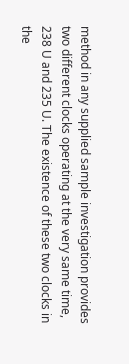method in any supplied sample investigation provides two different clocks operating at the very same time, 238 U and 235 U. The existence of these two clocks in the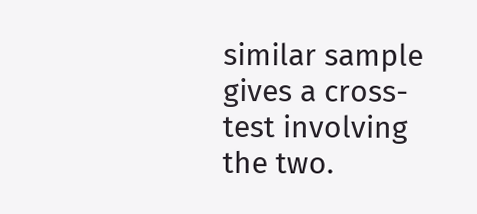similar sample gives a cross-test involving the two.